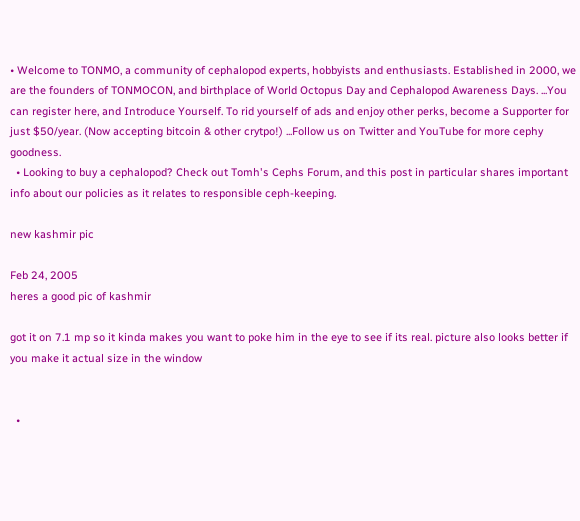• Welcome to TONMO, a community of cephalopod experts, hobbyists and enthusiasts. Established in 2000, we are the founders of TONMOCON, and birthplace of World Octopus Day and Cephalopod Awareness Days. ...You can register here, and Introduce Yourself. To rid yourself of ads and enjoy other perks, become a Supporter for just $50/year. (Now accepting bitcoin & other crytpo!) ...Follow us on Twitter and YouTube for more cephy goodness.
  • Looking to buy a cephalopod? Check out Tomh's Cephs Forum, and this post in particular shares important info about our policies as it relates to responsible ceph-keeping.

new kashmir pic

Feb 24, 2005
heres a good pic of kashmir

got it on 7.1 mp so it kinda makes you want to poke him in the eye to see if its real. picture also looks better if you make it actual size in the window


  •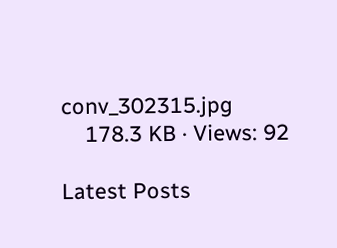conv_302315.jpg
    178.3 KB · Views: 92

Latest Posts